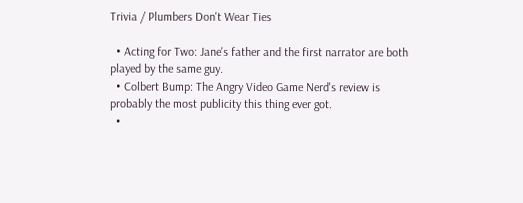Trivia / Plumbers Don't Wear Ties

  • Acting for Two: Jane's father and the first narrator are both played by the same guy.
  • Colbert Bump: The Angry Video Game Nerd's review is probably the most publicity this thing ever got.
  •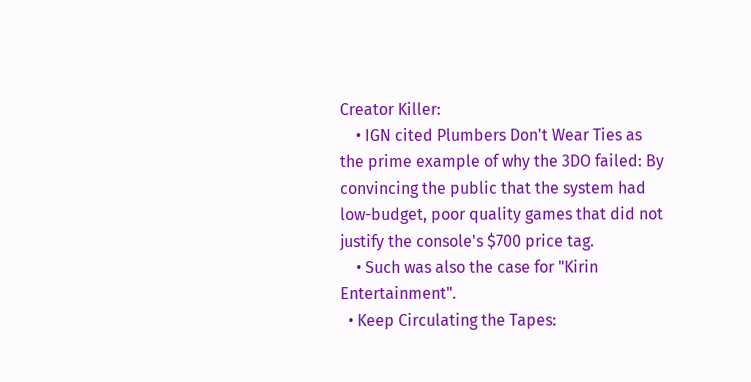Creator Killer:
    • IGN cited Plumbers Don't Wear Ties as the prime example of why the 3DO failed: By convincing the public that the system had low-budget, poor quality games that did not justify the console's $700 price tag.
    • Such was also the case for "Kirin Entertainment".
  • Keep Circulating the Tapes: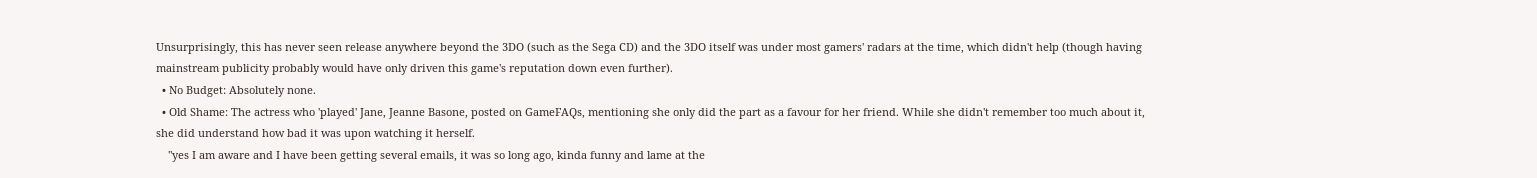Unsurprisingly, this has never seen release anywhere beyond the 3DO (such as the Sega CD) and the 3DO itself was under most gamers' radars at the time, which didn't help (though having mainstream publicity probably would have only driven this game's reputation down even further).
  • No Budget: Absolutely none.
  • Old Shame: The actress who 'played' Jane, Jeanne Basone, posted on GameFAQs, mentioning she only did the part as a favour for her friend. While she didn't remember too much about it, she did understand how bad it was upon watching it herself.
    "yes I am aware and I have been getting several emails, it was so long ago, kinda funny and lame at the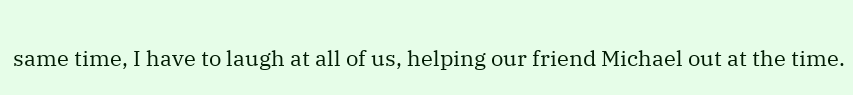same time, I have to laugh at all of us, helping our friend Michael out at the time.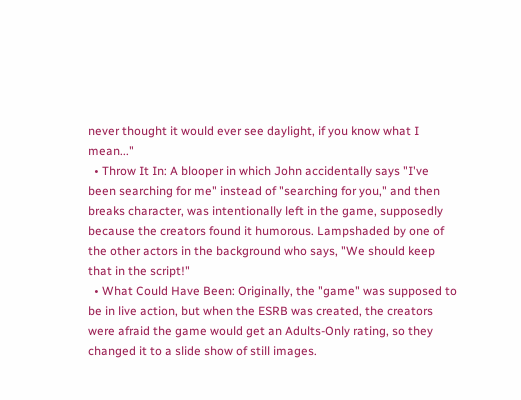never thought it would ever see daylight, if you know what I mean..."
  • Throw It In: A blooper in which John accidentally says "I've been searching for me" instead of "searching for you," and then breaks character, was intentionally left in the game, supposedly because the creators found it humorous. Lampshaded by one of the other actors in the background who says, "We should keep that in the script!"
  • What Could Have Been: Originally, the "game" was supposed to be in live action, but when the ESRB was created, the creators were afraid the game would get an Adults-Only rating, so they changed it to a slide show of still images.